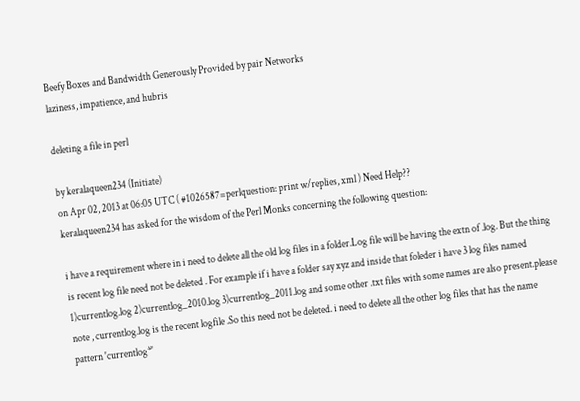Beefy Boxes and Bandwidth Generously Provided by pair Networks
laziness, impatience, and hubris

deleting a file in perl

by keralaqueen234 (Initiate)
on Apr 02, 2013 at 06:05 UTC ( #1026587=perlquestion: print w/replies, xml ) Need Help??
keralaqueen234 has asked for the wisdom of the Perl Monks concerning the following question:

i have a requirement where in i need to delete all the old log files in a folder.Log file will be having the extn of .log. But the thing is recent log file need not be deleted . For example if i have a folder say xyz and inside that foleder i have 3 log files named 1)currentlog.log 2)currentlog_2010.log 3)currentlog_2011.log and some other .txt files with some names are also present.please note , currentlog.log is the recent logfile .So this need not be deleted. i need to delete all the other log files that has the name pattern 'currentlog*'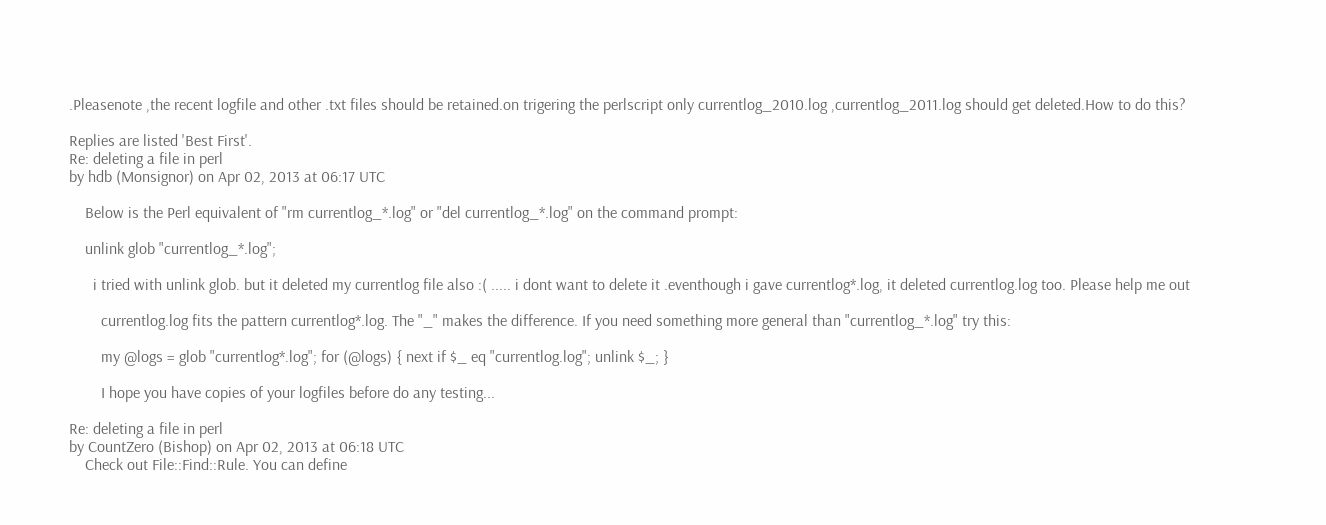.Pleasenote ,the recent logfile and other .txt files should be retained.on trigering the perlscript only currentlog_2010.log ,currentlog_2011.log should get deleted.How to do this?

Replies are listed 'Best First'.
Re: deleting a file in perl
by hdb (Monsignor) on Apr 02, 2013 at 06:17 UTC

    Below is the Perl equivalent of "rm currentlog_*.log" or "del currentlog_*.log" on the command prompt:

    unlink glob "currentlog_*.log";

      i tried with unlink glob. but it deleted my currentlog file also :( ..... i dont want to delete it .eventhough i gave currentlog*.log, it deleted currentlog.log too. Please help me out

        currentlog.log fits the pattern currentlog*.log. The "_" makes the difference. If you need something more general than "currentlog_*.log" try this:

        my @logs = glob "currentlog*.log"; for (@logs) { next if $_ eq "currentlog.log"; unlink $_; }

        I hope you have copies of your logfiles before do any testing...

Re: deleting a file in perl
by CountZero (Bishop) on Apr 02, 2013 at 06:18 UTC
    Check out File::Find::Rule. You can define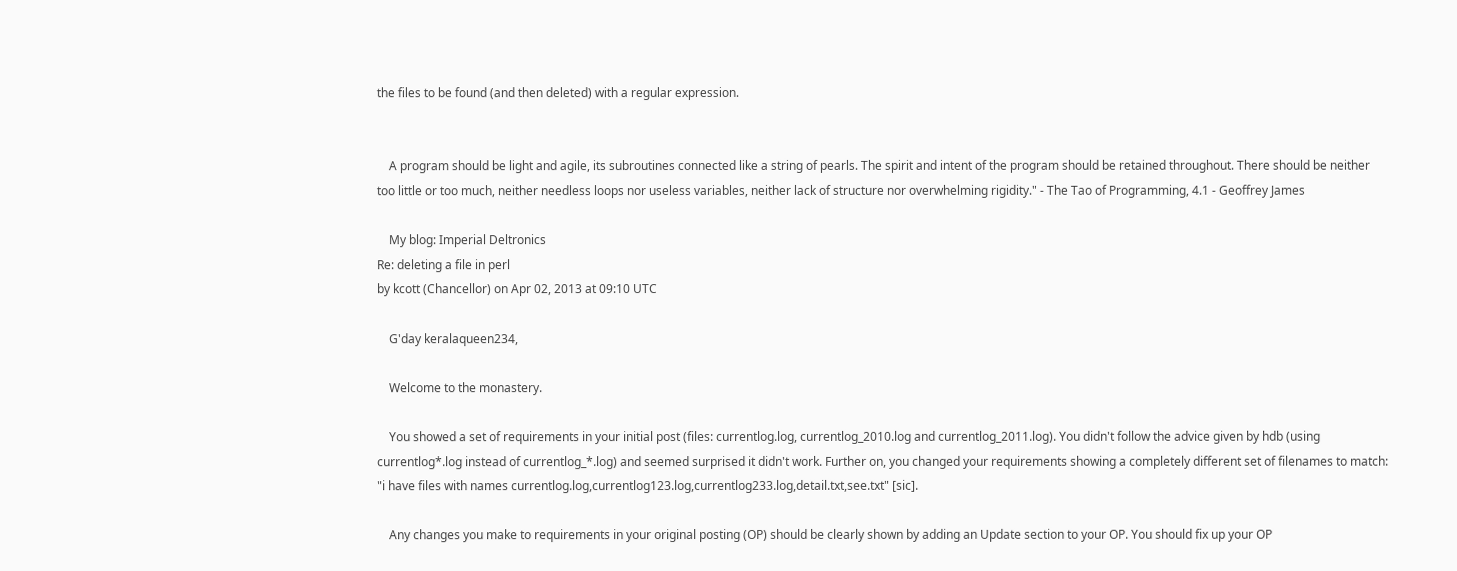the files to be found (and then deleted) with a regular expression.


    A program should be light and agile, its subroutines connected like a string of pearls. The spirit and intent of the program should be retained throughout. There should be neither too little or too much, neither needless loops nor useless variables, neither lack of structure nor overwhelming rigidity." - The Tao of Programming, 4.1 - Geoffrey James

    My blog: Imperial Deltronics
Re: deleting a file in perl
by kcott (Chancellor) on Apr 02, 2013 at 09:10 UTC

    G'day keralaqueen234,

    Welcome to the monastery.

    You showed a set of requirements in your initial post (files: currentlog.log, currentlog_2010.log and currentlog_2011.log). You didn't follow the advice given by hdb (using currentlog*.log instead of currentlog_*.log) and seemed surprised it didn't work. Further on, you changed your requirements showing a completely different set of filenames to match: "i have files with names currentlog.log,currentlog123.log,currentlog233.log,detail.txt,see.txt" [sic].

    Any changes you make to requirements in your original posting (OP) should be clearly shown by adding an Update section to your OP. You should fix up your OP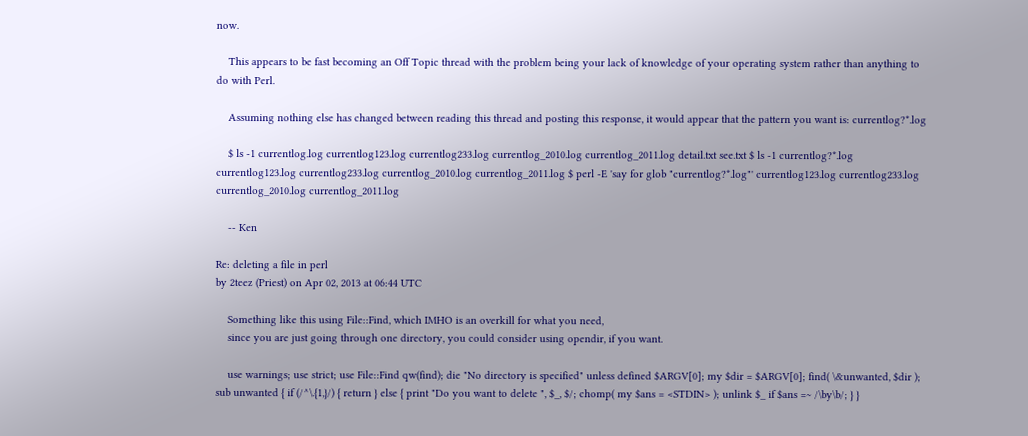now.

    This appears to be fast becoming an Off Topic thread with the problem being your lack of knowledge of your operating system rather than anything to do with Perl.

    Assuming nothing else has changed between reading this thread and posting this response, it would appear that the pattern you want is: currentlog?*.log

    $ ls -1 currentlog.log currentlog123.log currentlog233.log currentlog_2010.log currentlog_2011.log detail.txt see.txt $ ls -1 currentlog?*.log currentlog123.log currentlog233.log currentlog_2010.log currentlog_2011.log $ perl -E 'say for glob "currentlog?*.log"' currentlog123.log currentlog233.log currentlog_2010.log currentlog_2011.log

    -- Ken

Re: deleting a file in perl
by 2teez (Priest) on Apr 02, 2013 at 06:44 UTC

    Something like this using File::Find, which IMHO is an overkill for what you need,
    since you are just going through one directory, you could consider using opendir, if you want.

    use warnings; use strict; use File::Find qw(find); die "No directory is specified" unless defined $ARGV[0]; my $dir = $ARGV[0]; find( \&unwanted, $dir ); sub unwanted { if (/^\.{1,}/) { return } else { print "Do you want to delete ", $_, $/; chomp( my $ans = <STDIN> ); unlink $_ if $ans =~ /\by\b/; } }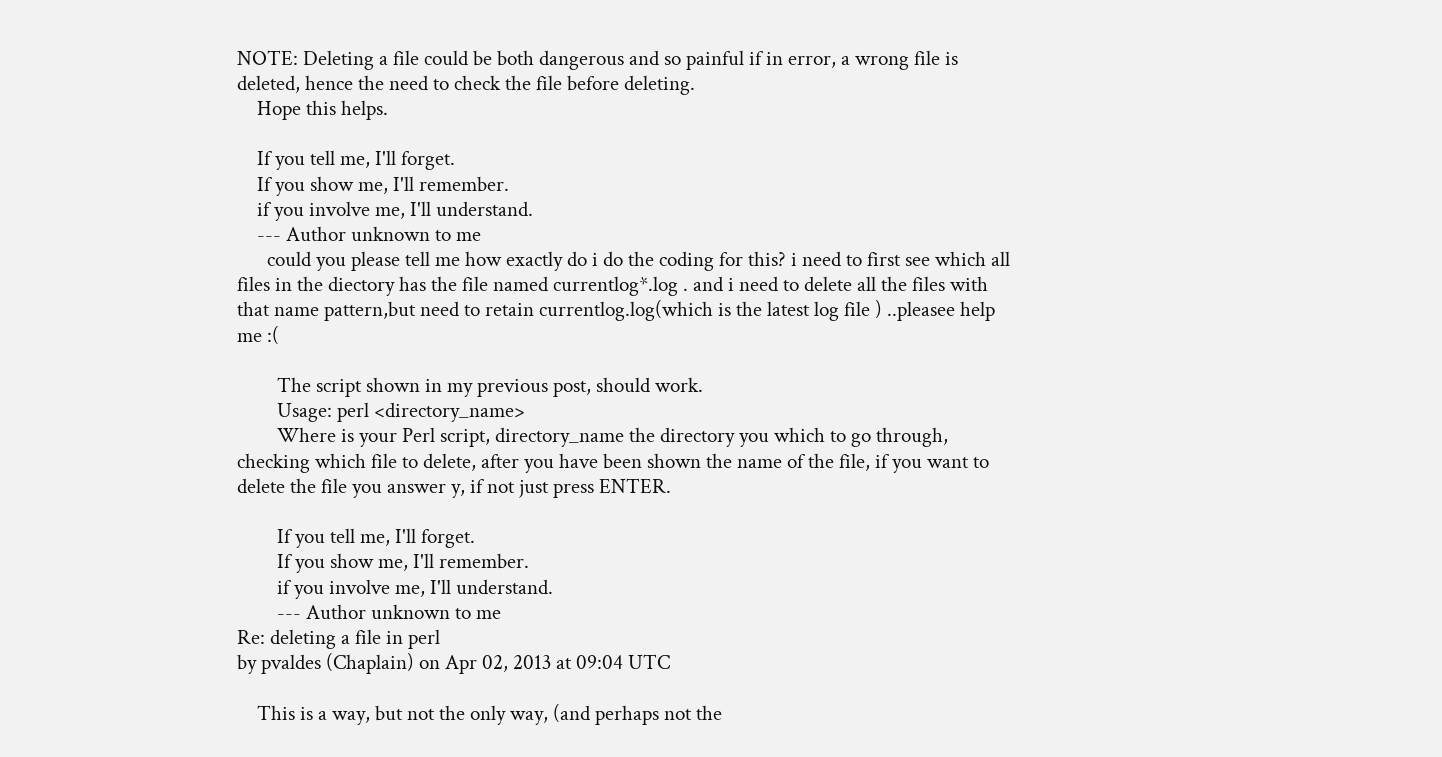NOTE: Deleting a file could be both dangerous and so painful if in error, a wrong file is deleted, hence the need to check the file before deleting.
    Hope this helps.

    If you tell me, I'll forget.
    If you show me, I'll remember.
    if you involve me, I'll understand.
    --- Author unknown to me
      could you please tell me how exactly do i do the coding for this? i need to first see which all files in the diectory has the file named currentlog*.log . and i need to delete all the files with that name pattern,but need to retain currentlog.log(which is the latest log file ) ..pleasee help me :(

        The script shown in my previous post, should work.
        Usage: perl <directory_name>
        Where is your Perl script, directory_name the directory you which to go through, checking which file to delete, after you have been shown the name of the file, if you want to delete the file you answer y, if not just press ENTER.

        If you tell me, I'll forget.
        If you show me, I'll remember.
        if you involve me, I'll understand.
        --- Author unknown to me
Re: deleting a file in perl
by pvaldes (Chaplain) on Apr 02, 2013 at 09:04 UTC

    This is a way, but not the only way, (and perhaps not the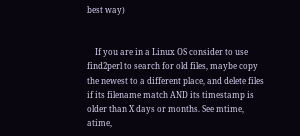best way)


    If you are in a Linux OS consider to use find2perl to search for old files, maybe copy the newest to a different place, and delete files if its filename match AND its timestamp is older than X days or months. See mtime, atime,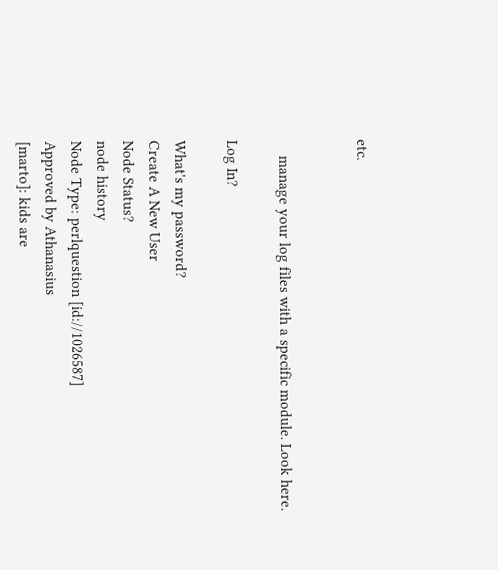etc.


    manage your log files with a specific module. Look here.

Log In?

What's my password?
Create A New User
Node Status?
node history
Node Type: perlquestion [id://1026587]
Approved by Athanasius
[marto]: kids are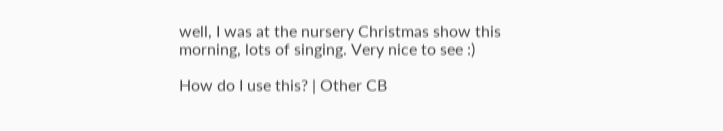well, I was at the nursery Christmas show this morning, lots of singing. Very nice to see :)

How do I use this? | Other CB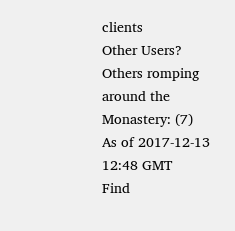clients
Other Users?
Others romping around the Monastery: (7)
As of 2017-12-13 12:48 GMT
Find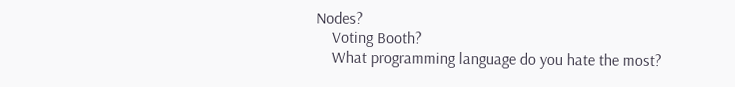Nodes?
    Voting Booth?
    What programming language do you hate the most?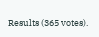Results (365 votes).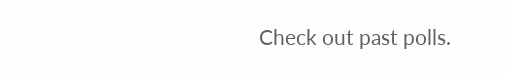Check out past polls.